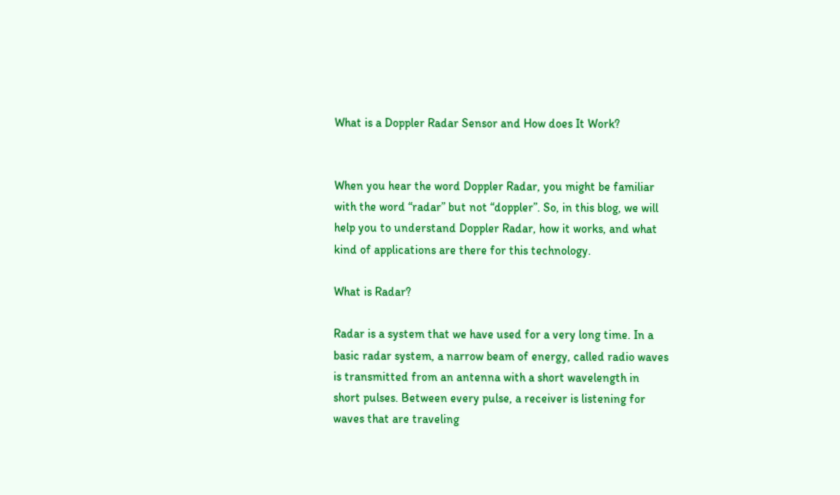What is a Doppler Radar Sensor and How does It Work?


When you hear the word Doppler Radar, you might be familiar with the word “radar” but not “doppler”. So, in this blog, we will help you to understand Doppler Radar, how it works, and what kind of applications are there for this technology.

What is Radar?

Radar is a system that we have used for a very long time. In a basic radar system, a narrow beam of energy, called radio waves is transmitted from an antenna with a short wavelength in short pulses. Between every pulse, a receiver is listening for waves that are traveling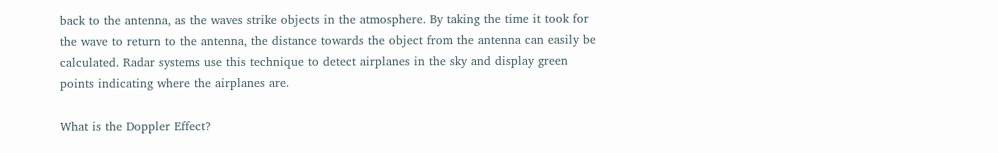back to the antenna, as the waves strike objects in the atmosphere. By taking the time it took for the wave to return to the antenna, the distance towards the object from the antenna can easily be calculated. Radar systems use this technique to detect airplanes in the sky and display green points indicating where the airplanes are.

What is the Doppler Effect?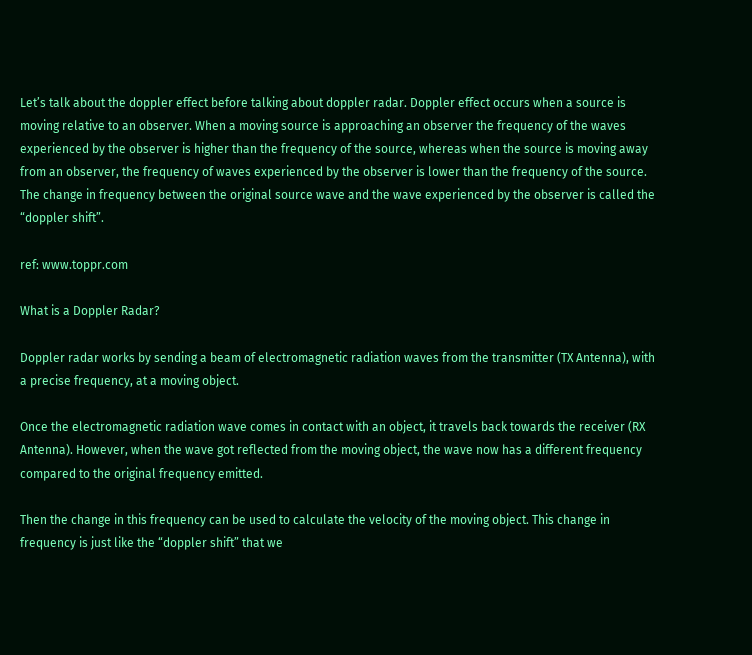Let’s talk about the doppler effect before talking about doppler radar. Doppler effect occurs when a source is moving relative to an observer. When a moving source is approaching an observer the frequency of the waves experienced by the observer is higher than the frequency of the source, whereas when the source is moving away from an observer, the frequency of waves experienced by the observer is lower than the frequency of the source. The change in frequency between the original source wave and the wave experienced by the observer is called the “doppler shift”.

ref: www.toppr.com

What is a Doppler Radar?

Doppler radar works by sending a beam of electromagnetic radiation waves from the transmitter (TX Antenna), with a precise frequency, at a moving object.

Once the electromagnetic radiation wave comes in contact with an object, it travels back towards the receiver (RX Antenna). However, when the wave got reflected from the moving object, the wave now has a different frequency compared to the original frequency emitted.

Then the change in this frequency can be used to calculate the velocity of the moving object. This change in frequency is just like the “doppler shift” that we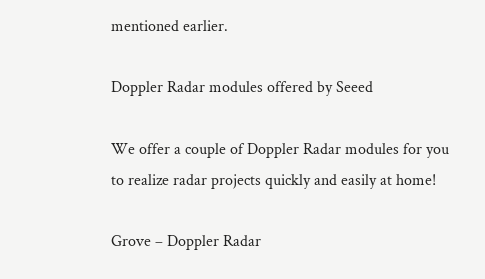mentioned earlier.

Doppler Radar modules offered by Seeed

We offer a couple of Doppler Radar modules for you to realize radar projects quickly and easily at home!

Grove – Doppler Radar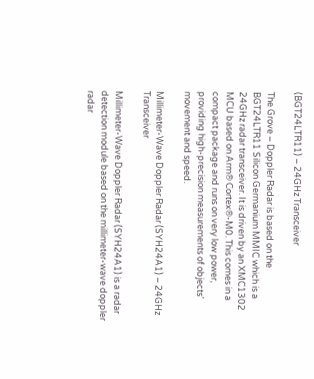(BGT24LTR11) – 24GHz Transceiver

The Grove – Doppler Radar is based on the BGT24LTR11 Silicon Germanium MMIC which is a 24GHz radar transceiver. It is driven by an XMC1302 MCU based on Arm® Cortex®-M0. This comes in a compact package and runs on very low power, providing high-precision measurements of objects’ movement and speed.

Millimeter-Wave Doppler Radar (SYH24A1) – 24GHz Transceiver

Millimeter-Wave Doppler Radar (SYH24A1) is a radar detection module based on the millimeter-wave doppler radar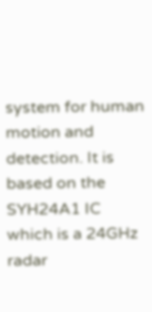system for human motion and detection. It is based on the SYH24A1 IC which is a 24GHz radar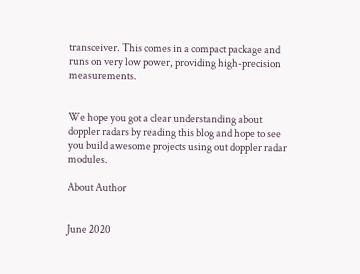transceiver. This comes in a compact package and runs on very low power, providing high-precision measurements.


We hope you got a clear understanding about doppler radars by reading this blog and hope to see you build awesome projects using out doppler radar modules.

About Author


June 2020